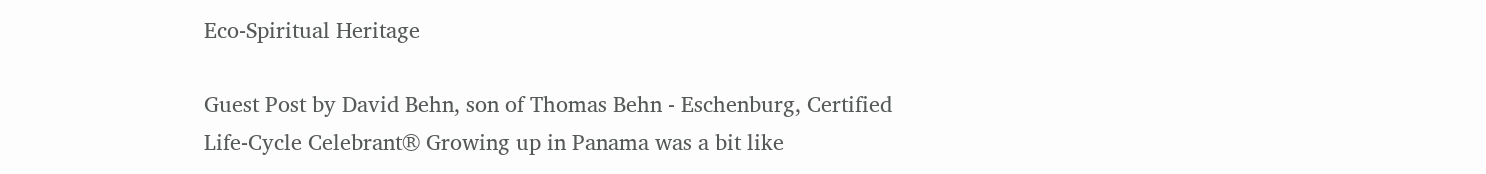Eco-Spiritual Heritage

Guest Post by David Behn, son of Thomas Behn - Eschenburg, Certified Life-Cycle Celebrant® Growing up in Panama was a bit like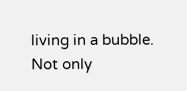living in a bubble. Not only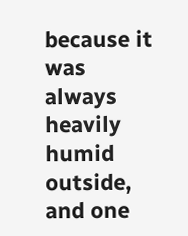because it was always heavily humid outside, and one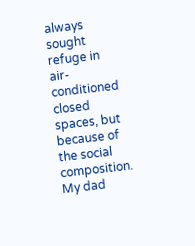always sought refuge in air-conditioned closed spaces, but because of the social composition. My dad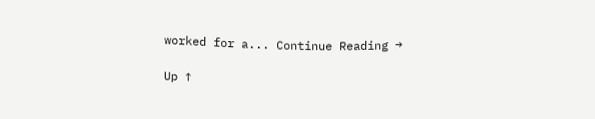worked for a... Continue Reading →

Up ↑